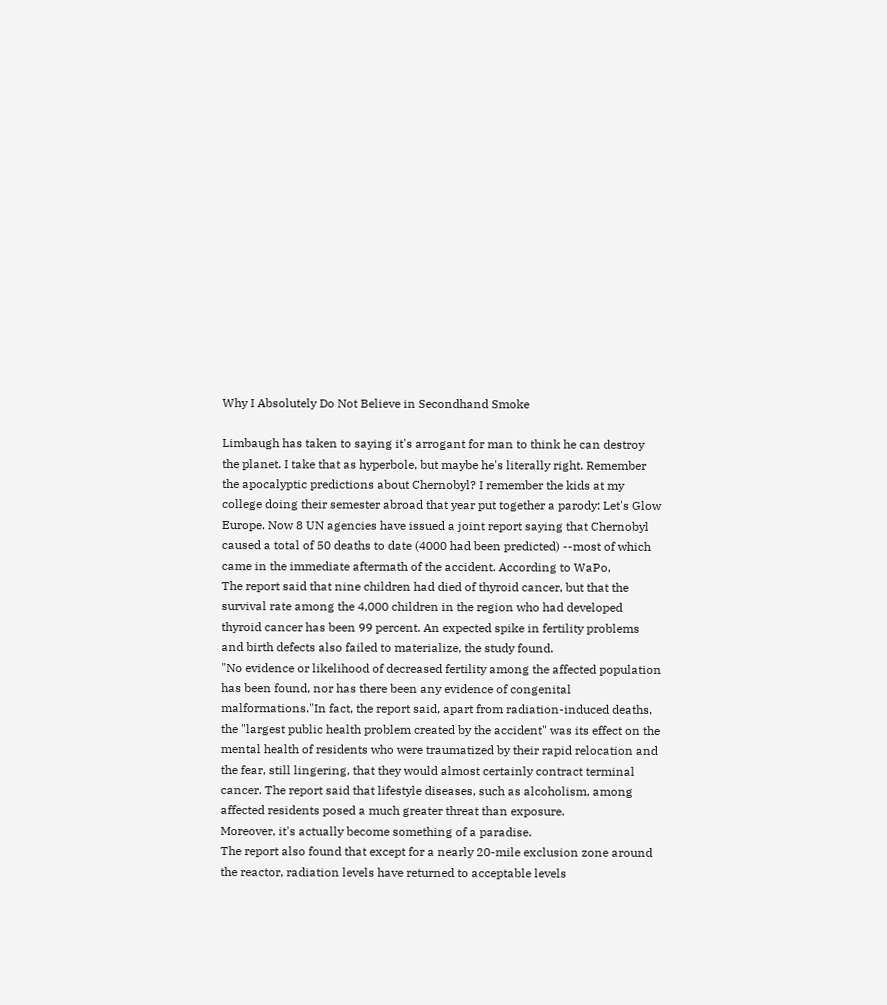Why I Absolutely Do Not Believe in Secondhand Smoke

Limbaugh has taken to saying it's arrogant for man to think he can destroy the planet. I take that as hyperbole, but maybe he's literally right. Remember the apocalyptic predictions about Chernobyl? I remember the kids at my college doing their semester abroad that year put together a parody: Let's Glow Europe. Now 8 UN agencies have issued a joint report saying that Chernobyl caused a total of 50 deaths to date (4000 had been predicted) --most of which came in the immediate aftermath of the accident. According to WaPo,
The report said that nine children had died of thyroid cancer, but that the survival rate among the 4,000 children in the region who had developed thyroid cancer has been 99 percent. An expected spike in fertility problems and birth defects also failed to materialize, the study found.
"No evidence or likelihood of decreased fertility among the affected population has been found, nor has there been any evidence of congenital malformations."In fact, the report said, apart from radiation-induced deaths, the "largest public health problem created by the accident" was its effect on the mental health of residents who were traumatized by their rapid relocation and the fear, still lingering, that they would almost certainly contract terminal cancer. The report said that lifestyle diseases, such as alcoholism, among affected residents posed a much greater threat than exposure.
Moreover, it's actually become something of a paradise.
The report also found that except for a nearly 20-mile exclusion zone around the reactor, radiation levels have returned to acceptable levels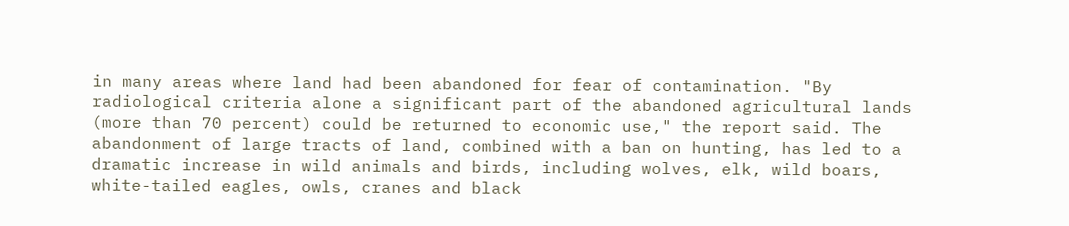in many areas where land had been abandoned for fear of contamination. "By radiological criteria alone a significant part of the abandoned agricultural lands (more than 70 percent) could be returned to economic use," the report said. The abandonment of large tracts of land, combined with a ban on hunting, has led to a dramatic increase in wild animals and birds, including wolves, elk, wild boars, white-tailed eagles, owls, cranes and black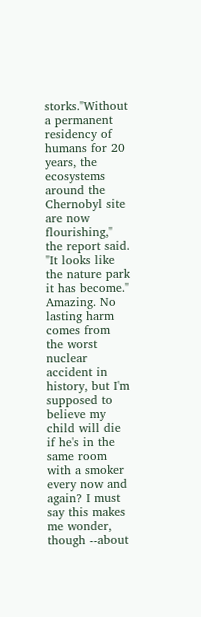storks."Without a permanent residency of humans for 20 years, the ecosystems around the Chernobyl site are now flourishing," the report said. "It looks like the nature park it has become."
Amazing. No lasting harm comes from the worst nuclear accident in history, but I'm supposed to believe my child will die if he's in the same room with a smoker every now and again? I must say this makes me wonder, though --about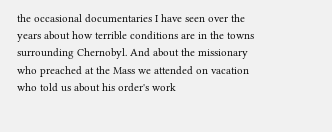the occasional documentaries I have seen over the years about how terrible conditions are in the towns surrounding Chernobyl. And about the missionary who preached at the Mass we attended on vacation who told us about his order's work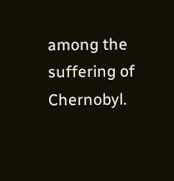among the suffering of Chernobyl.